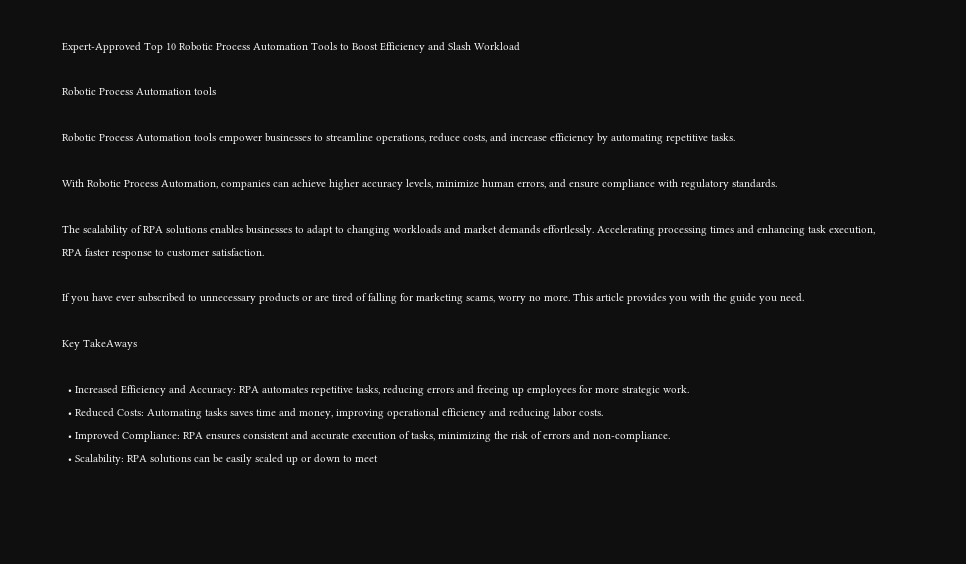Expert-Approved Top 10 Robotic Process Automation Tools to Boost Efficiency and Slash Workload

Robotic Process Automation tools

Robotic Process Automation tools empower businesses to streamline operations, reduce costs, and increase efficiency by automating repetitive tasks.

With Robotic Process Automation, companies can achieve higher accuracy levels, minimize human errors, and ensure compliance with regulatory standards.

The scalability of RPA solutions enables businesses to adapt to changing workloads and market demands effortlessly. Accelerating processing times and enhancing task execution, RPA faster response to customer satisfaction.

If you have ever subscribed to unnecessary products or are tired of falling for marketing scams, worry no more. This article provides you with the guide you need.

Key TakeAways

  • Increased Efficiency and Accuracy: RPA automates repetitive tasks, reducing errors and freeing up employees for more strategic work.
  • Reduced Costs: Automating tasks saves time and money, improving operational efficiency and reducing labor costs.
  • Improved Compliance: RPA ensures consistent and accurate execution of tasks, minimizing the risk of errors and non-compliance.
  • Scalability: RPA solutions can be easily scaled up or down to meet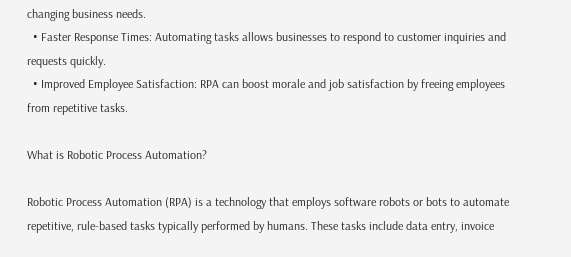changing business needs.
  • Faster Response Times: Automating tasks allows businesses to respond to customer inquiries and requests quickly.
  • Improved Employee Satisfaction: RPA can boost morale and job satisfaction by freeing employees from repetitive tasks.

What is Robotic Process Automation?

Robotic Process Automation (RPA) is a technology that employs software robots or bots to automate repetitive, rule-based tasks typically performed by humans. These tasks include data entry, invoice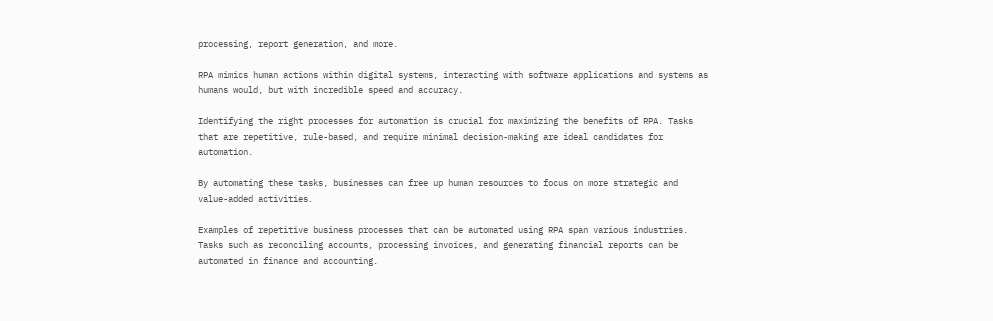processing, report generation, and more.

RPA mimics human actions within digital systems, interacting with software applications and systems as humans would, but with incredible speed and accuracy.

Identifying the right processes for automation is crucial for maximizing the benefits of RPA. Tasks that are repetitive, rule-based, and require minimal decision-making are ideal candidates for automation.

By automating these tasks, businesses can free up human resources to focus on more strategic and value-added activities.

Examples of repetitive business processes that can be automated using RPA span various industries. Tasks such as reconciling accounts, processing invoices, and generating financial reports can be automated in finance and accounting.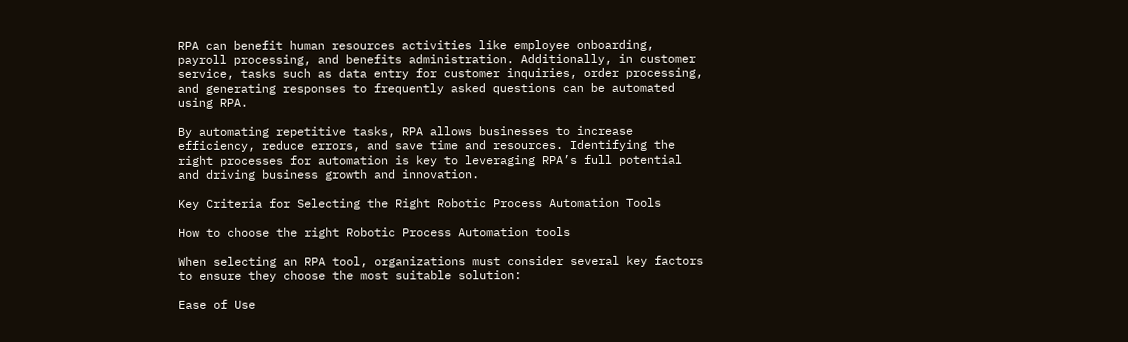RPA can benefit human resources activities like employee onboarding, payroll processing, and benefits administration. Additionally, in customer service, tasks such as data entry for customer inquiries, order processing, and generating responses to frequently asked questions can be automated using RPA.

By automating repetitive tasks, RPA allows businesses to increase efficiency, reduce errors, and save time and resources. Identifying the right processes for automation is key to leveraging RPA’s full potential and driving business growth and innovation.

Key Criteria for Selecting the Right Robotic Process Automation Tools

How to choose the right Robotic Process Automation tools

When selecting an RPA tool, organizations must consider several key factors to ensure they choose the most suitable solution:

Ease of Use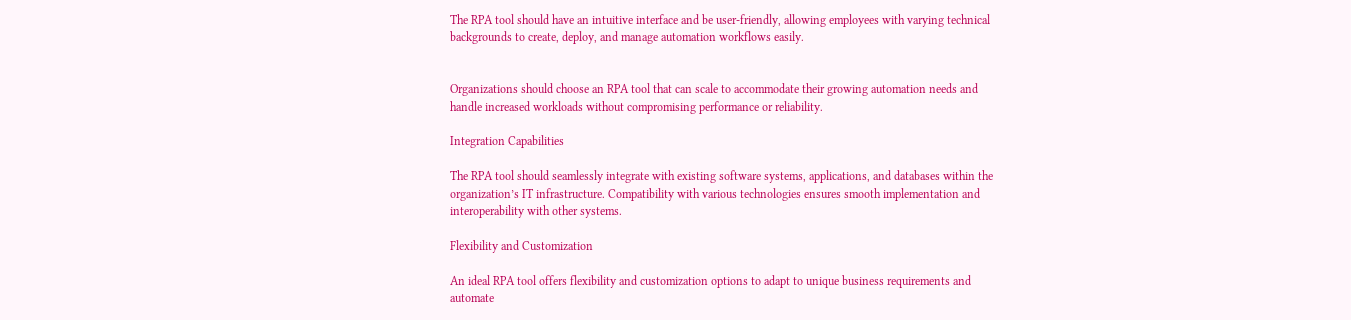The RPA tool should have an intuitive interface and be user-friendly, allowing employees with varying technical backgrounds to create, deploy, and manage automation workflows easily.


Organizations should choose an RPA tool that can scale to accommodate their growing automation needs and handle increased workloads without compromising performance or reliability.

Integration Capabilities

The RPA tool should seamlessly integrate with existing software systems, applications, and databases within the organization’s IT infrastructure. Compatibility with various technologies ensures smooth implementation and interoperability with other systems.

Flexibility and Customization

An ideal RPA tool offers flexibility and customization options to adapt to unique business requirements and automate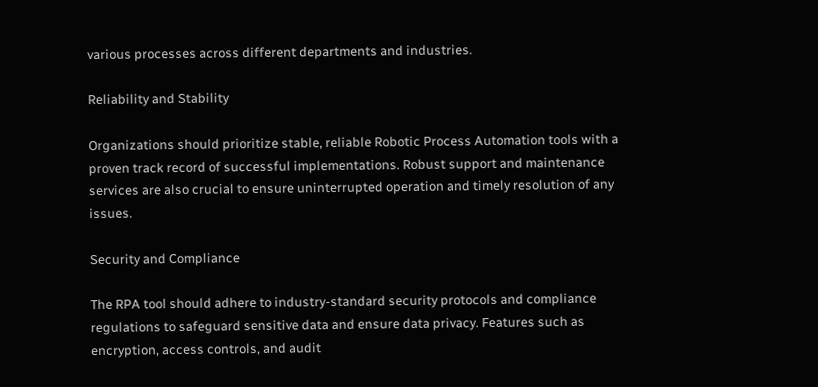various processes across different departments and industries.

Reliability and Stability

Organizations should prioritize stable, reliable Robotic Process Automation tools with a proven track record of successful implementations. Robust support and maintenance services are also crucial to ensure uninterrupted operation and timely resolution of any issues.

Security and Compliance

The RPA tool should adhere to industry-standard security protocols and compliance regulations to safeguard sensitive data and ensure data privacy. Features such as encryption, access controls, and audit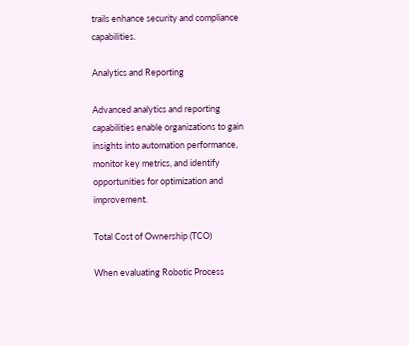trails enhance security and compliance capabilities.

Analytics and Reporting

Advanced analytics and reporting capabilities enable organizations to gain insights into automation performance, monitor key metrics, and identify opportunities for optimization and improvement.

Total Cost of Ownership (TCO)

When evaluating Robotic Process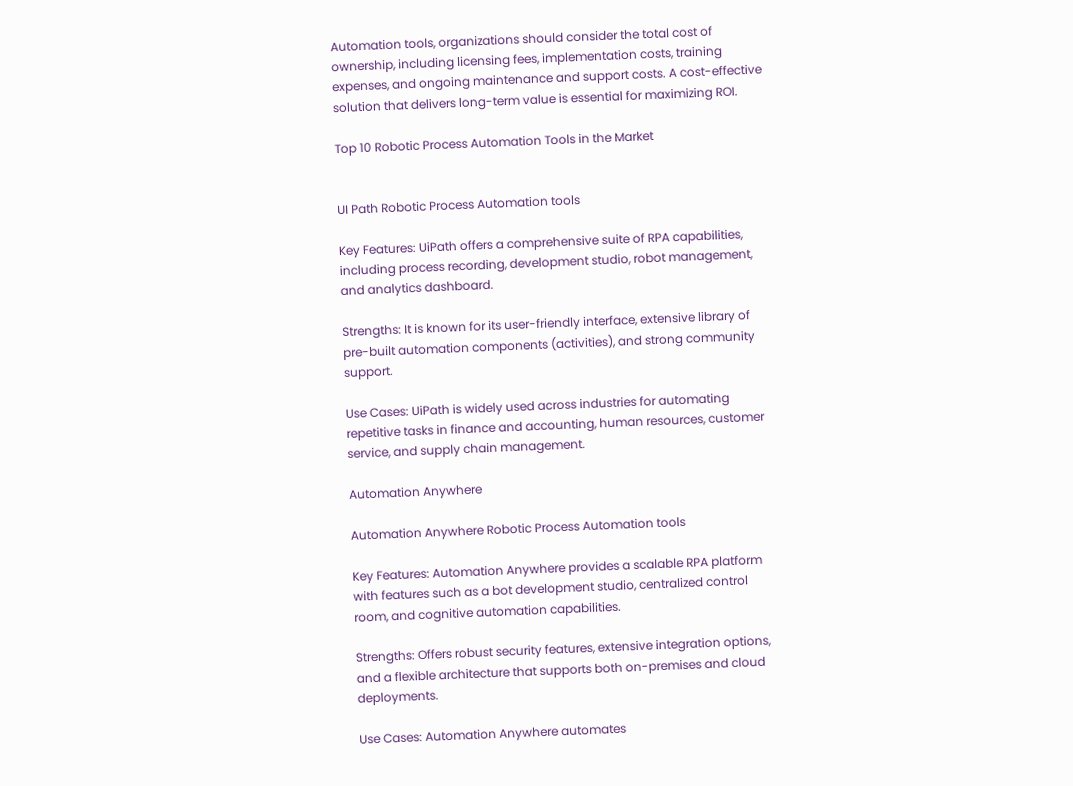Automation tools, organizations should consider the total cost of ownership, including licensing fees, implementation costs, training expenses, and ongoing maintenance and support costs. A cost-effective solution that delivers long-term value is essential for maximizing ROI.

Top 10 Robotic Process Automation Tools in the Market


UI Path Robotic Process Automation tools

Key Features: UiPath offers a comprehensive suite of RPA capabilities, including process recording, development studio, robot management, and analytics dashboard.

Strengths: It is known for its user-friendly interface, extensive library of pre-built automation components (activities), and strong community support.

Use Cases: UiPath is widely used across industries for automating repetitive tasks in finance and accounting, human resources, customer service, and supply chain management.

Automation Anywhere

Automation Anywhere Robotic Process Automation tools

Key Features: Automation Anywhere provides a scalable RPA platform with features such as a bot development studio, centralized control room, and cognitive automation capabilities.

Strengths: Offers robust security features, extensive integration options, and a flexible architecture that supports both on-premises and cloud deployments.

Use Cases: Automation Anywhere automates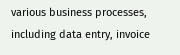various business processes, including data entry, invoice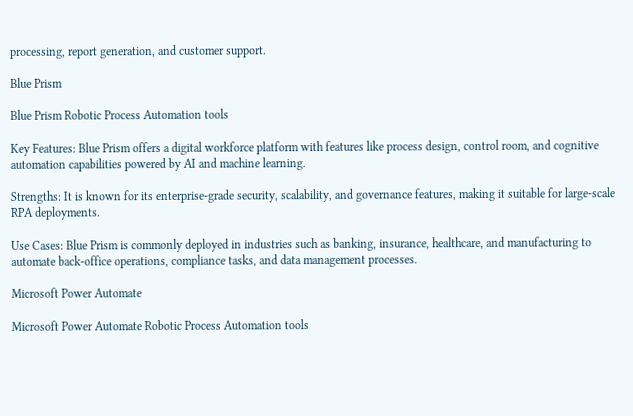processing, report generation, and customer support.

Blue Prism

Blue Prism Robotic Process Automation tools

Key Features: Blue Prism offers a digital workforce platform with features like process design, control room, and cognitive automation capabilities powered by AI and machine learning.

Strengths: It is known for its enterprise-grade security, scalability, and governance features, making it suitable for large-scale RPA deployments.

Use Cases: Blue Prism is commonly deployed in industries such as banking, insurance, healthcare, and manufacturing to automate back-office operations, compliance tasks, and data management processes.

Microsoft Power Automate

Microsoft Power Automate Robotic Process Automation tools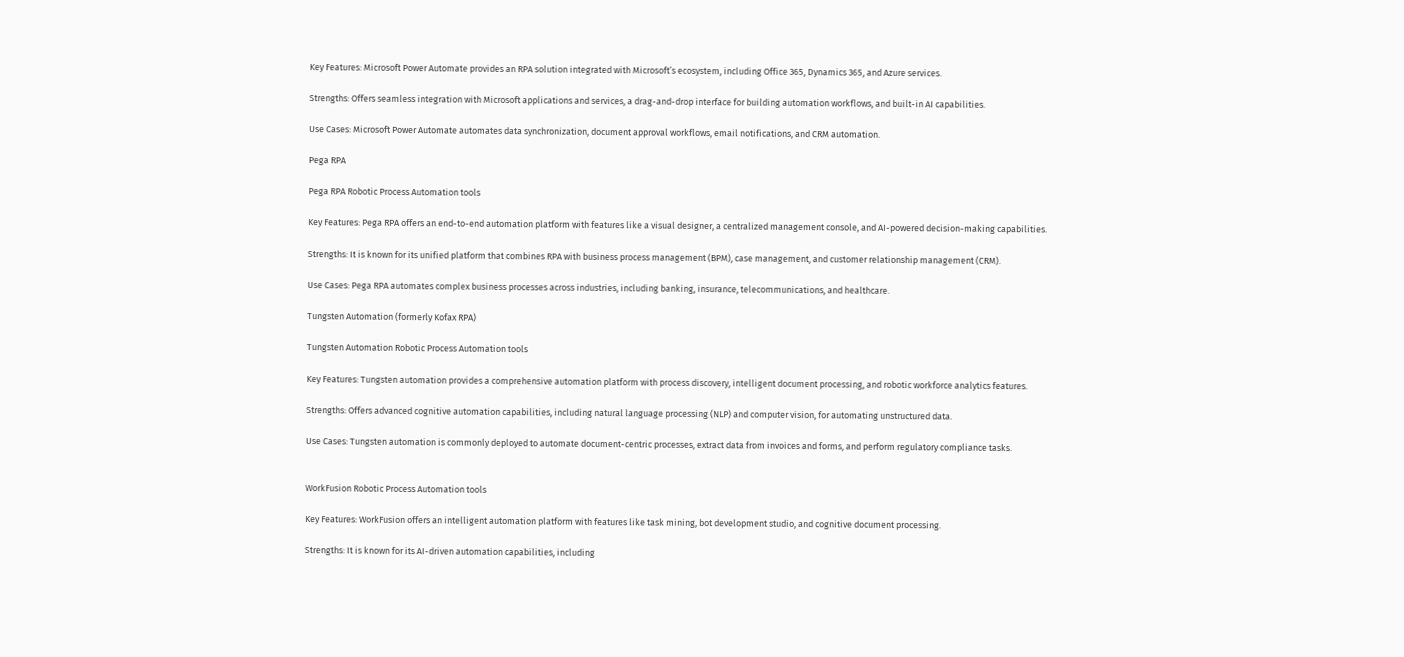Key Features: Microsoft Power Automate provides an RPA solution integrated with Microsoft’s ecosystem, including Office 365, Dynamics 365, and Azure services.

Strengths: Offers seamless integration with Microsoft applications and services, a drag-and-drop interface for building automation workflows, and built-in AI capabilities.

Use Cases: Microsoft Power Automate automates data synchronization, document approval workflows, email notifications, and CRM automation.

Pega RPA

Pega RPA Robotic Process Automation tools

Key Features: Pega RPA offers an end-to-end automation platform with features like a visual designer, a centralized management console, and AI-powered decision-making capabilities.

Strengths: It is known for its unified platform that combines RPA with business process management (BPM), case management, and customer relationship management (CRM).

Use Cases: Pega RPA automates complex business processes across industries, including banking, insurance, telecommunications, and healthcare.

Tungsten Automation (formerly Kofax RPA)

Tungsten Automation Robotic Process Automation tools

Key Features: Tungsten automation provides a comprehensive automation platform with process discovery, intelligent document processing, and robotic workforce analytics features.

Strengths: Offers advanced cognitive automation capabilities, including natural language processing (NLP) and computer vision, for automating unstructured data.

Use Cases: Tungsten automation is commonly deployed to automate document-centric processes, extract data from invoices and forms, and perform regulatory compliance tasks.


WorkFusion Robotic Process Automation tools

Key Features: WorkFusion offers an intelligent automation platform with features like task mining, bot development studio, and cognitive document processing.

Strengths: It is known for its AI-driven automation capabilities, including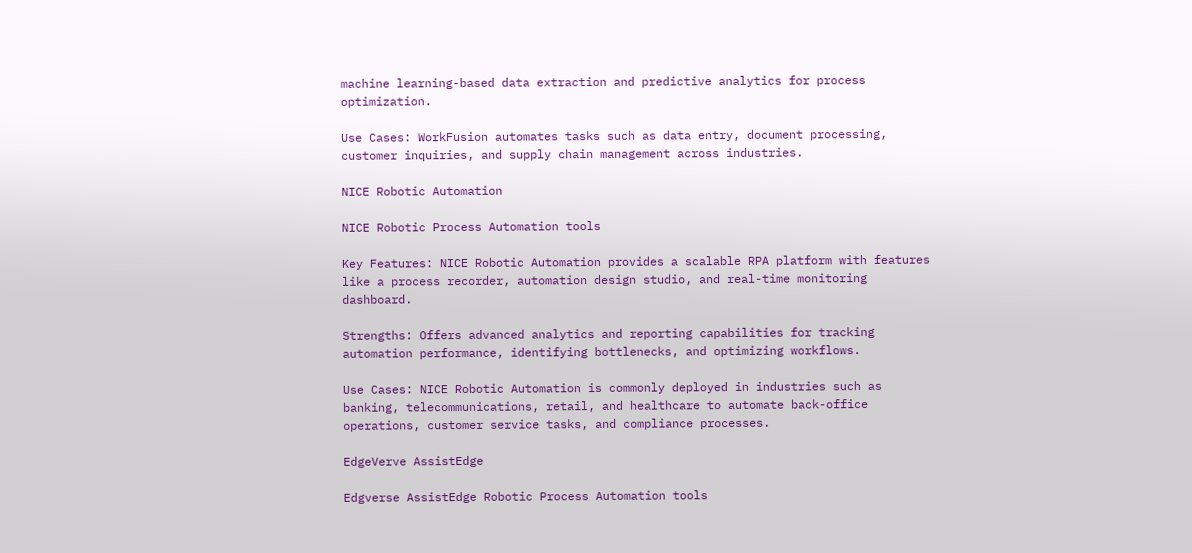machine learning-based data extraction and predictive analytics for process optimization.

Use Cases: WorkFusion automates tasks such as data entry, document processing, customer inquiries, and supply chain management across industries.

NICE Robotic Automation

NICE Robotic Process Automation tools

Key Features: NICE Robotic Automation provides a scalable RPA platform with features like a process recorder, automation design studio, and real-time monitoring dashboard.

Strengths: Offers advanced analytics and reporting capabilities for tracking automation performance, identifying bottlenecks, and optimizing workflows.

Use Cases: NICE Robotic Automation is commonly deployed in industries such as banking, telecommunications, retail, and healthcare to automate back-office operations, customer service tasks, and compliance processes.

EdgeVerve AssistEdge

Edgverse AssistEdge Robotic Process Automation tools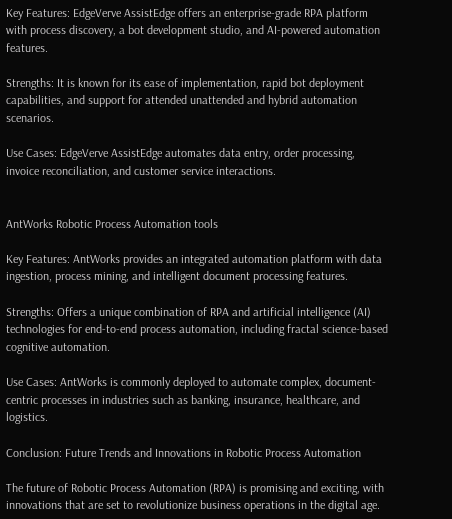Key Features: EdgeVerve AssistEdge offers an enterprise-grade RPA platform with process discovery, a bot development studio, and AI-powered automation features.

Strengths: It is known for its ease of implementation, rapid bot deployment capabilities, and support for attended unattended and hybrid automation scenarios.

Use Cases: EdgeVerve AssistEdge automates data entry, order processing, invoice reconciliation, and customer service interactions.


AntWorks Robotic Process Automation tools

Key Features: AntWorks provides an integrated automation platform with data ingestion, process mining, and intelligent document processing features.

Strengths: Offers a unique combination of RPA and artificial intelligence (AI) technologies for end-to-end process automation, including fractal science-based cognitive automation.

Use Cases: AntWorks is commonly deployed to automate complex, document-centric processes in industries such as banking, insurance, healthcare, and logistics.

Conclusion: Future Trends and Innovations in Robotic Process Automation

The future of Robotic Process Automation (RPA) is promising and exciting, with innovations that are set to revolutionize business operations in the digital age.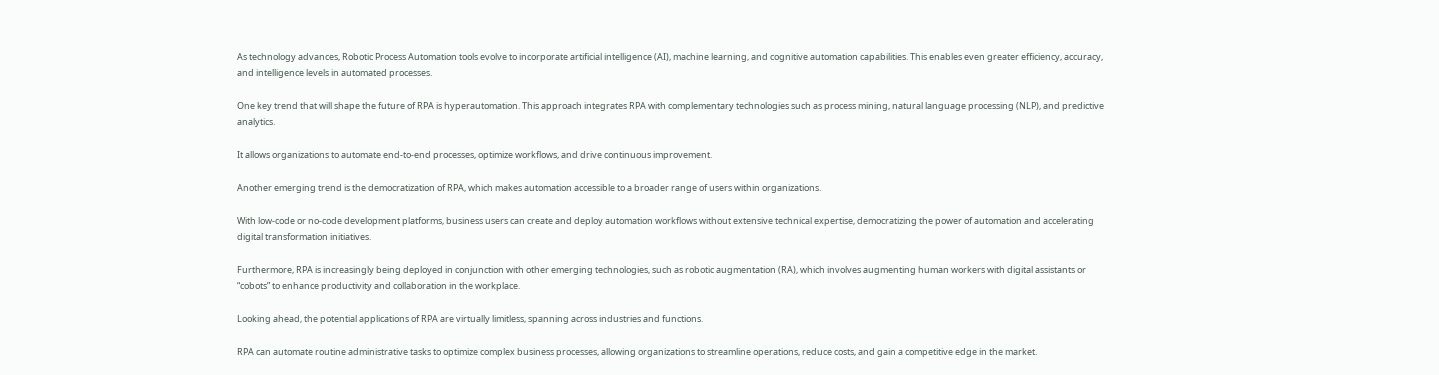As technology advances, Robotic Process Automation tools evolve to incorporate artificial intelligence (AI), machine learning, and cognitive automation capabilities. This enables even greater efficiency, accuracy, and intelligence levels in automated processes.

One key trend that will shape the future of RPA is hyperautomation. This approach integrates RPA with complementary technologies such as process mining, natural language processing (NLP), and predictive analytics.

It allows organizations to automate end-to-end processes, optimize workflows, and drive continuous improvement.

Another emerging trend is the democratization of RPA, which makes automation accessible to a broader range of users within organizations.

With low-code or no-code development platforms, business users can create and deploy automation workflows without extensive technical expertise, democratizing the power of automation and accelerating digital transformation initiatives.

Furthermore, RPA is increasingly being deployed in conjunction with other emerging technologies, such as robotic augmentation (RA), which involves augmenting human workers with digital assistants or “cobots” to enhance productivity and collaboration in the workplace.

Looking ahead, the potential applications of RPA are virtually limitless, spanning across industries and functions.

RPA can automate routine administrative tasks to optimize complex business processes, allowing organizations to streamline operations, reduce costs, and gain a competitive edge in the market.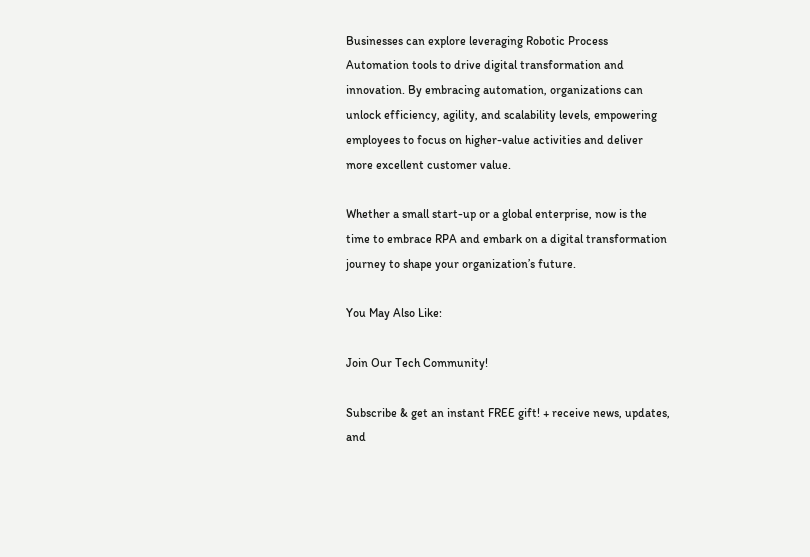Businesses can explore leveraging Robotic Process Automation tools to drive digital transformation and innovation. By embracing automation, organizations can unlock efficiency, agility, and scalability levels, empowering employees to focus on higher-value activities and deliver more excellent customer value.

Whether a small start-up or a global enterprise, now is the time to embrace RPA and embark on a digital transformation journey to shape your organization’s future.

You May Also Like:

Join Our Tech Community!

Subscribe & get an instant FREE gift! + receive news, updates, and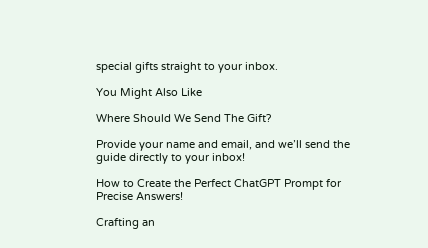special gifts straight to your inbox.

You Might Also Like

Where Should We Send The Gift?

Provide your name and email, and we’ll send the guide directly to your inbox!

How to Create the Perfect ChatGPT Prompt for Precise Answers!

Crafting an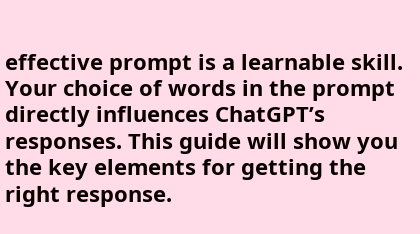effective prompt is a learnable skill. Your choice of words in the prompt directly influences ChatGPT’s responses. This guide will show you the key elements for getting the right response.